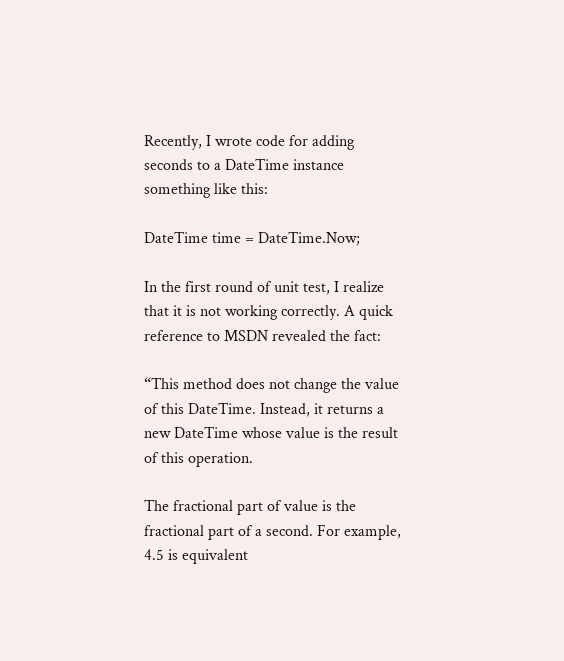Recently, I wrote code for adding seconds to a DateTime instance something like this:

DateTime time = DateTime.Now;

In the first round of unit test, I realize that it is not working correctly. A quick reference to MSDN revealed the fact:

“This method does not change the value of this DateTime. Instead, it returns a new DateTime whose value is the result of this operation.

The fractional part of value is the fractional part of a second. For example, 4.5 is equivalent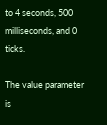to 4 seconds, 500 milliseconds, and 0 ticks.

The value parameter is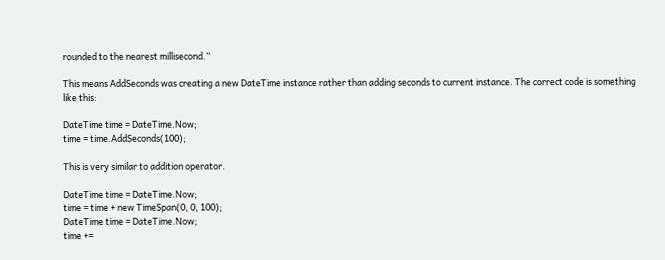rounded to the nearest millisecond.”

This means AddSeconds was creating a new DateTime instance rather than adding seconds to current instance. The correct code is something like this:

DateTime time = DateTime.Now;
time = time.AddSeconds(100);

This is very similar to addition operator.

DateTime time = DateTime.Now;
time = time + new TimeSpan(0, 0, 100);
DateTime time = DateTime.Now;
time +=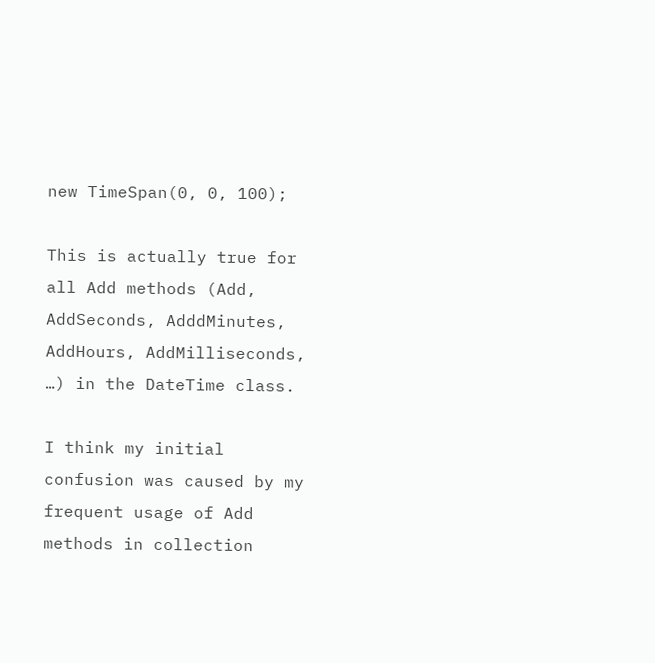new TimeSpan(0, 0, 100);

This is actually true for all Add methods (Add, AddSeconds, AdddMinutes, AddHours, AddMilliseconds, …) in the DateTime class.

I think my initial confusion was caused by my frequent usage of Add methods in collection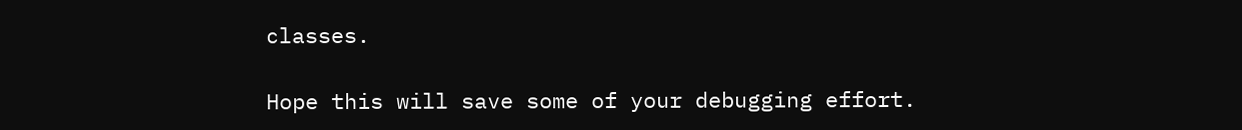classes.

Hope this will save some of your debugging effort.